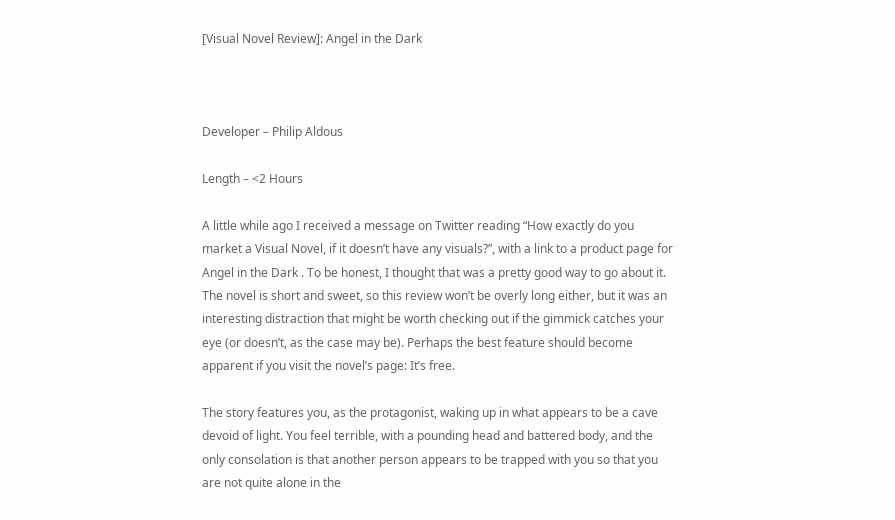[Visual Novel Review]: Angel in the Dark



Developer – Philip Aldous

Length – <2 Hours

A little while ago I received a message on Twitter reading “How exactly do you market a Visual Novel, if it doesn’t have any visuals?”, with a link to a product page for Angel in the Dark . To be honest, I thought that was a pretty good way to go about it. The novel is short and sweet, so this review won’t be overly long either, but it was an interesting distraction that might be worth checking out if the gimmick catches your eye (or doesn’t, as the case may be). Perhaps the best feature should become apparent if you visit the novel’s page: It’s free.

The story features you, as the protagonist, waking up in what appears to be a cave devoid of light. You feel terrible, with a pounding head and battered body, and the only consolation is that another person appears to be trapped with you so that you are not quite alone in the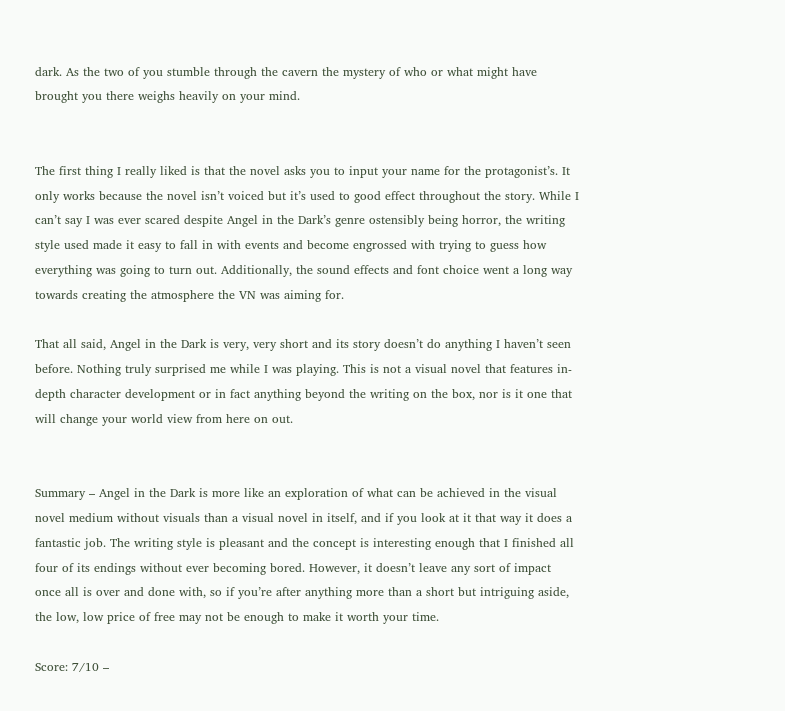dark. As the two of you stumble through the cavern the mystery of who or what might have brought you there weighs heavily on your mind.


The first thing I really liked is that the novel asks you to input your name for the protagonist’s. It only works because the novel isn’t voiced but it’s used to good effect throughout the story. While I can’t say I was ever scared despite Angel in the Dark’s genre ostensibly being horror, the writing style used made it easy to fall in with events and become engrossed with trying to guess how everything was going to turn out. Additionally, the sound effects and font choice went a long way towards creating the atmosphere the VN was aiming for.

That all said, Angel in the Dark is very, very short and its story doesn’t do anything I haven’t seen before. Nothing truly surprised me while I was playing. This is not a visual novel that features in-depth character development or in fact anything beyond the writing on the box, nor is it one that will change your world view from here on out.


Summary – Angel in the Dark is more like an exploration of what can be achieved in the visual novel medium without visuals than a visual novel in itself, and if you look at it that way it does a fantastic job. The writing style is pleasant and the concept is interesting enough that I finished all four of its endings without ever becoming bored. However, it doesn’t leave any sort of impact once all is over and done with, so if you’re after anything more than a short but intriguing aside, the low, low price of free may not be enough to make it worth your time.

Score: 7/10 –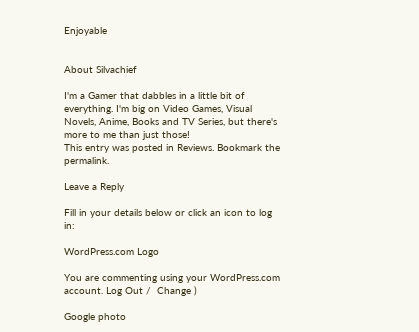Enjoyable


About Silvachief

I'm a Gamer that dabbles in a little bit of everything. I'm big on Video Games, Visual Novels, Anime, Books and TV Series, but there's more to me than just those!
This entry was posted in Reviews. Bookmark the permalink.

Leave a Reply

Fill in your details below or click an icon to log in:

WordPress.com Logo

You are commenting using your WordPress.com account. Log Out /  Change )

Google photo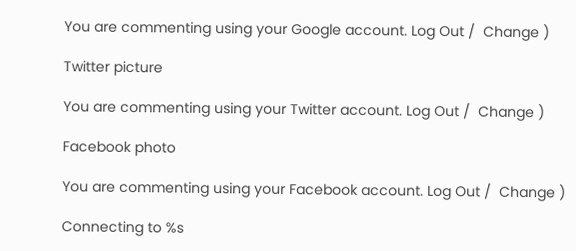You are commenting using your Google account. Log Out /  Change )

Twitter picture

You are commenting using your Twitter account. Log Out /  Change )

Facebook photo

You are commenting using your Facebook account. Log Out /  Change )

Connecting to %s